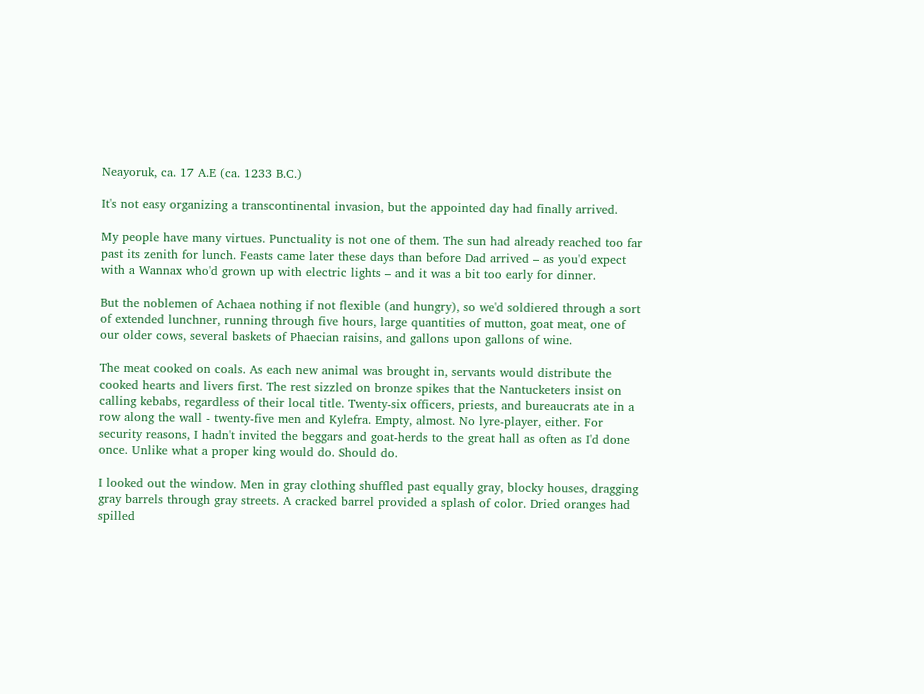Neayoruk, ca. 17 A.E (ca. 1233 B.C.)

It's not easy organizing a transcontinental invasion, but the appointed day had finally arrived.

My people have many virtues. Punctuality is not one of them. The sun had already reached too far past its zenith for lunch. Feasts came later these days than before Dad arrived – as you'd expect with a Wannax who'd grown up with electric lights – and it was a bit too early for dinner.

But the noblemen of Achaea nothing if not flexible (and hungry), so we'd soldiered through a sort of extended lunchner, running through five hours, large quantities of mutton, goat meat, one of our older cows, several baskets of Phaecian raisins, and gallons upon gallons of wine.

The meat cooked on coals. As each new animal was brought in, servants would distribute the cooked hearts and livers first. The rest sizzled on bronze spikes that the Nantucketers insist on calling kebabs, regardless of their local title. Twenty-six officers, priests, and bureaucrats ate in a row along the wall - twenty-five men and Kylefra. Empty, almost. No lyre-player, either. For security reasons, I hadn't invited the beggars and goat-herds to the great hall as often as I'd done once. Unlike what a proper king would do. Should do.

I looked out the window. Men in gray clothing shuffled past equally gray, blocky houses, dragging gray barrels through gray streets. A cracked barrel provided a splash of color. Dried oranges had spilled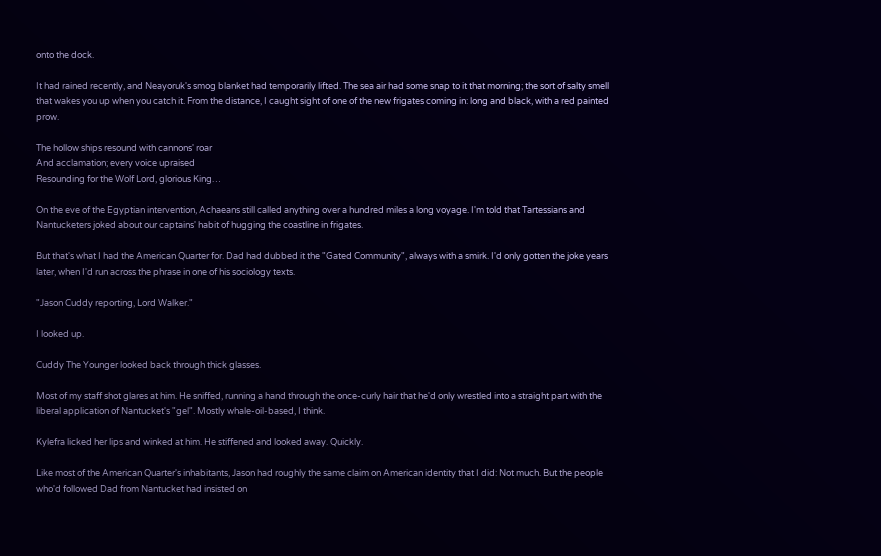onto the dock.

It had rained recently, and Neayoruk's smog blanket had temporarily lifted. The sea air had some snap to it that morning; the sort of salty smell that wakes you up when you catch it. From the distance, I caught sight of one of the new frigates coming in: long and black, with a red painted prow.

The hollow ships resound with cannons' roar
And acclamation; every voice upraised
Resounding for the Wolf Lord, glorious King…

On the eve of the Egyptian intervention, Achaeans still called anything over a hundred miles a long voyage. I'm told that Tartessians and Nantucketers joked about our captains' habit of hugging the coastline in frigates.

But that's what I had the American Quarter for. Dad had dubbed it the "Gated Community", always with a smirk. I'd only gotten the joke years later, when I'd run across the phrase in one of his sociology texts.

"Jason Cuddy reporting, Lord Walker."

I looked up.

Cuddy The Younger looked back through thick glasses.

Most of my staff shot glares at him. He sniffed, running a hand through the once-curly hair that he'd only wrestled into a straight part with the liberal application of Nantucket's "gel". Mostly whale-oil-based, I think.

Kylefra licked her lips and winked at him. He stiffened and looked away. Quickly.

Like most of the American Quarter's inhabitants, Jason had roughly the same claim on American identity that I did: Not much. But the people who'd followed Dad from Nantucket had insisted on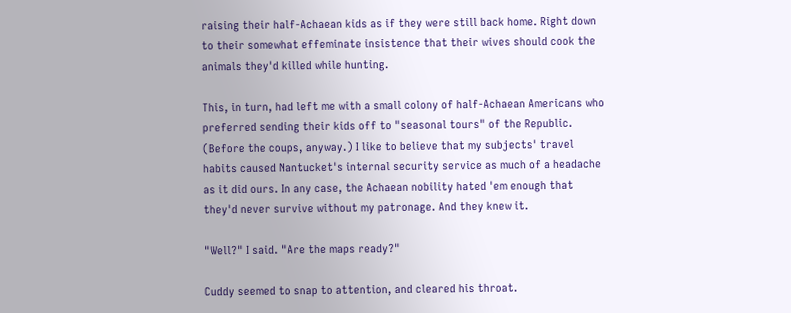raising their half-Achaean kids as if they were still back home. Right down to their somewhat effeminate insistence that their wives should cook the animals they'd killed while hunting.

This, in turn, had left me with a small colony of half-Achaean Americans who preferred sending their kids off to "seasonal tours" of the Republic. (Before the coups, anyway.) I like to believe that my subjects' travel habits caused Nantucket's internal security service as much of a headache as it did ours. In any case, the Achaean nobility hated 'em enough that they'd never survive without my patronage. And they knew it.

"Well?" I said. "Are the maps ready?"

Cuddy seemed to snap to attention, and cleared his throat.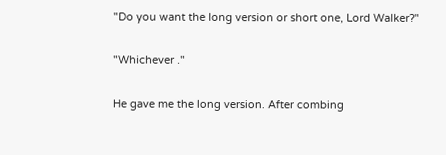"Do you want the long version or short one, Lord Walker?"

"Whichever ."

He gave me the long version. After combing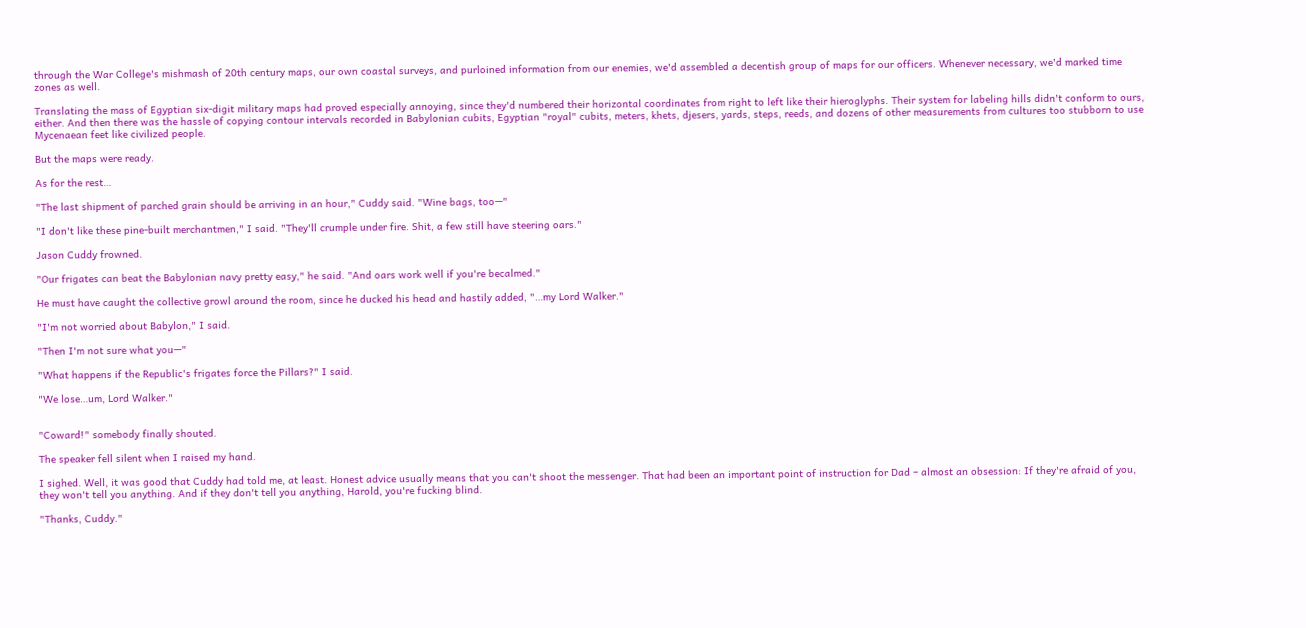through the War College's mishmash of 20th century maps, our own coastal surveys, and purloined information from our enemies, we'd assembled a decentish group of maps for our officers. Whenever necessary, we'd marked time zones as well.

Translating the mass of Egyptian six-digit military maps had proved especially annoying, since they'd numbered their horizontal coordinates from right to left like their hieroglyphs. Their system for labeling hills didn't conform to ours, either. And then there was the hassle of copying contour intervals recorded in Babylonian cubits, Egyptian "royal" cubits, meters, khets, djesers, yards, steps, reeds, and dozens of other measurements from cultures too stubborn to use Mycenaean feet like civilized people.

But the maps were ready.

As for the rest…

"The last shipment of parched grain should be arriving in an hour," Cuddy said. "Wine bags, too—"

"I don't like these pine-built merchantmen," I said. "They'll crumple under fire. Shit, a few still have steering oars."

Jason Cuddy frowned.

"Our frigates can beat the Babylonian navy pretty easy," he said. "And oars work well if you're becalmed."

He must have caught the collective growl around the room, since he ducked his head and hastily added, "…my Lord Walker."

"I'm not worried about Babylon," I said.

"Then I'm not sure what you—"

"What happens if the Republic's frigates force the Pillars?" I said.

"We lose…um, Lord Walker."


"Coward!" somebody finally shouted.

The speaker fell silent when I raised my hand.

I sighed. Well, it was good that Cuddy had told me, at least. Honest advice usually means that you can't shoot the messenger. That had been an important point of instruction for Dad – almost an obsession: If they're afraid of you, they won't tell you anything. And if they don't tell you anything, Harold, you're fucking blind.

"Thanks, Cuddy."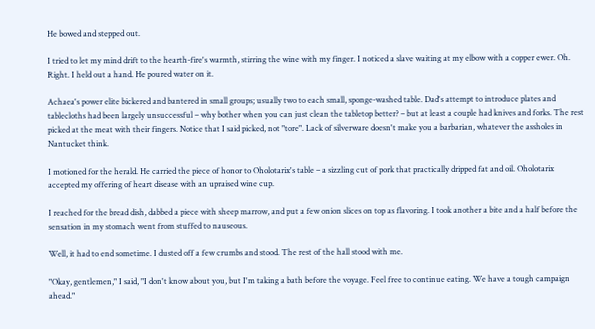He bowed and stepped out.

I tried to let my mind drift to the hearth-fire's warmth, stirring the wine with my finger. I noticed a slave waiting at my elbow with a copper ewer. Oh. Right. I held out a hand. He poured water on it.

Achaea's power elite bickered and bantered in small groups; usually two to each small, sponge-washed table. Dad's attempt to introduce plates and tablecloths had been largely unsuccessful – why bother when you can just clean the tabletop better? – but at least a couple had knives and forks. The rest picked at the meat with their fingers. Notice that I said picked, not "tore". Lack of silverware doesn't make you a barbarian, whatever the assholes in Nantucket think.

I motioned for the herald. He carried the piece of honor to Oholotarix's table – a sizzling cut of pork that practically dripped fat and oil. Oholotarix accepted my offering of heart disease with an upraised wine cup.

I reached for the bread dish, dabbed a piece with sheep marrow, and put a few onion slices on top as flavoring. I took another a bite and a half before the sensation in my stomach went from stuffed to nauseous.

Well, it had to end sometime. I dusted off a few crumbs and stood. The rest of the hall stood with me.

"Okay, gentlemen," I said, "I don't know about you, but I'm taking a bath before the voyage. Feel free to continue eating. We have a tough campaign ahead."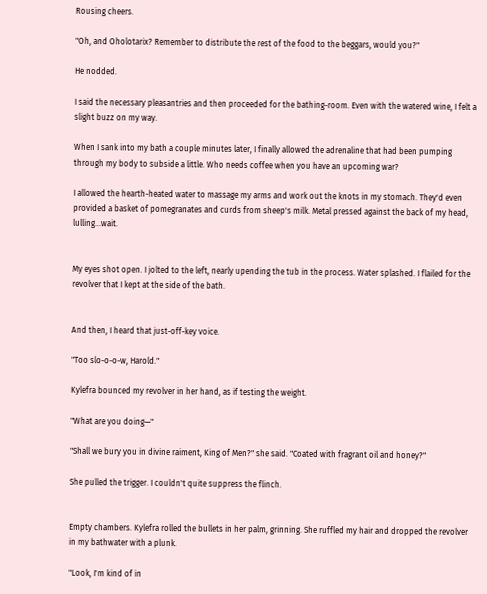Rousing cheers.

"Oh, and Oholotarix? Remember to distribute the rest of the food to the beggars, would you?"

He nodded.

I said the necessary pleasantries and then proceeded for the bathing-room. Even with the watered wine, I felt a slight buzz on my way.

When I sank into my bath a couple minutes later, I finally allowed the adrenaline that had been pumping through my body to subside a little. Who needs coffee when you have an upcoming war?

I allowed the hearth-heated water to massage my arms and work out the knots in my stomach. They'd even provided a basket of pomegranates and curds from sheep's milk. Metal pressed against the back of my head, lulling…wait.


My eyes shot open. I jolted to the left, nearly upending the tub in the process. Water splashed. I flailed for the revolver that I kept at the side of the bath.


And then, I heard that just-off-key voice.

"Too slo-o-o-w, Harold."

Kylefra bounced my revolver in her hand, as if testing the weight.

"What are you doing—"

"Shall we bury you in divine raiment, King of Men?" she said. "Coated with fragrant oil and honey?"

She pulled the trigger. I couldn't quite suppress the flinch.


Empty chambers. Kylefra rolled the bullets in her palm, grinning. She ruffled my hair and dropped the revolver in my bathwater with a plunk.

"Look, I'm kind of in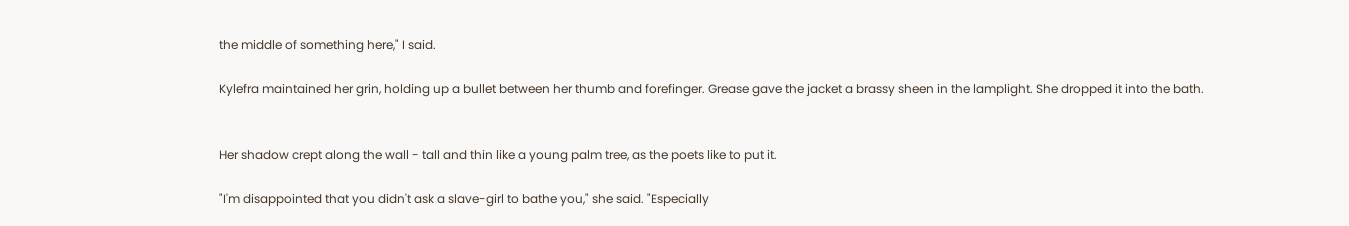the middle of something here," I said.

Kylefra maintained her grin, holding up a bullet between her thumb and forefinger. Grease gave the jacket a brassy sheen in the lamplight. She dropped it into the bath.


Her shadow crept along the wall - tall and thin like a young palm tree, as the poets like to put it.

"I'm disappointed that you didn't ask a slave-girl to bathe you," she said. "Especially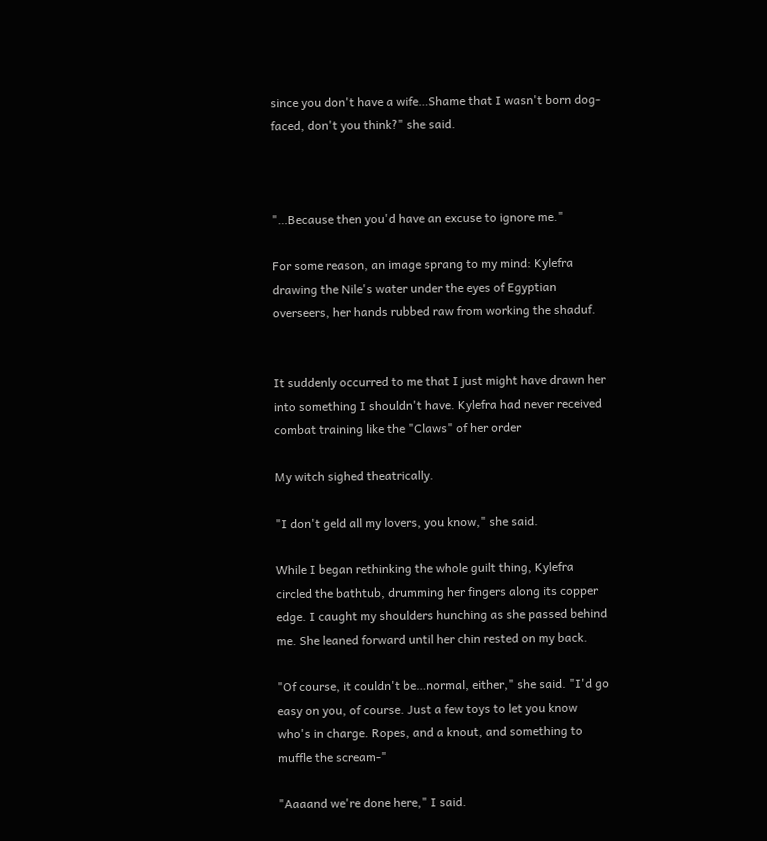since you don't have a wife…Shame that I wasn't born dog-faced, don't you think?" she said.



"…Because then you'd have an excuse to ignore me."

For some reason, an image sprang to my mind: Kylefra drawing the Nile's water under the eyes of Egyptian overseers, her hands rubbed raw from working the shaduf.


It suddenly occurred to me that I just might have drawn her into something I shouldn't have. Kylefra had never received combat training like the "Claws" of her order

My witch sighed theatrically.

"I don't geld all my lovers, you know," she said.

While I began rethinking the whole guilt thing, Kylefra circled the bathtub, drumming her fingers along its copper edge. I caught my shoulders hunching as she passed behind me. She leaned forward until her chin rested on my back.

"Of course, it couldn't be…normal, either," she said. "I'd go easy on you, of course. Just a few toys to let you know who's in charge. Ropes, and a knout, and something to muffle the scream-"

"Aaaand we're done here," I said.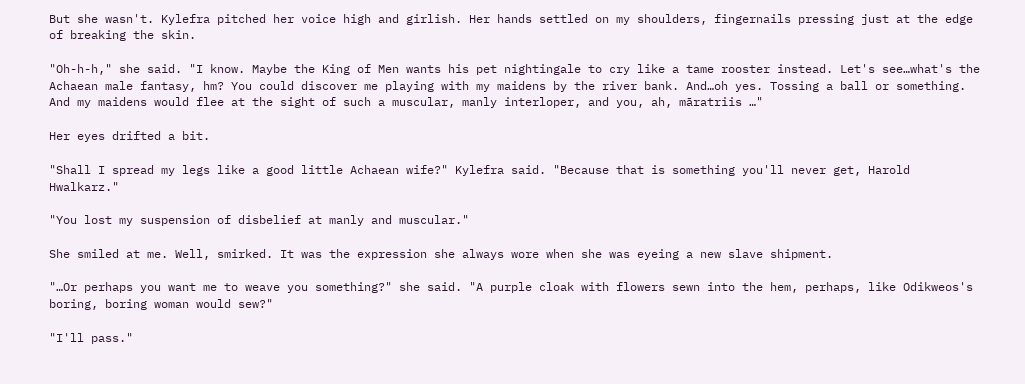But she wasn't. Kylefra pitched her voice high and girlish. Her hands settled on my shoulders, fingernails pressing just at the edge of breaking the skin.

"Oh-h-h," she said. "I know. Maybe the King of Men wants his pet nightingale to cry like a tame rooster instead. Let's see…what's the Achaean male fantasy, hm? You could discover me playing with my maidens by the river bank. And…oh yes. Tossing a ball or something. And my maidens would flee at the sight of such a muscular, manly interloper, and you, ah, māratriis …"

Her eyes drifted a bit.

"Shall I spread my legs like a good little Achaean wife?" Kylefra said. "Because that is something you'll never get, Harold Hwalkarz."

"You lost my suspension of disbelief at manly and muscular."

She smiled at me. Well, smirked. It was the expression she always wore when she was eyeing a new slave shipment.

"…Or perhaps you want me to weave you something?" she said. "A purple cloak with flowers sewn into the hem, perhaps, like Odikweos's boring, boring woman would sew?"

"I'll pass."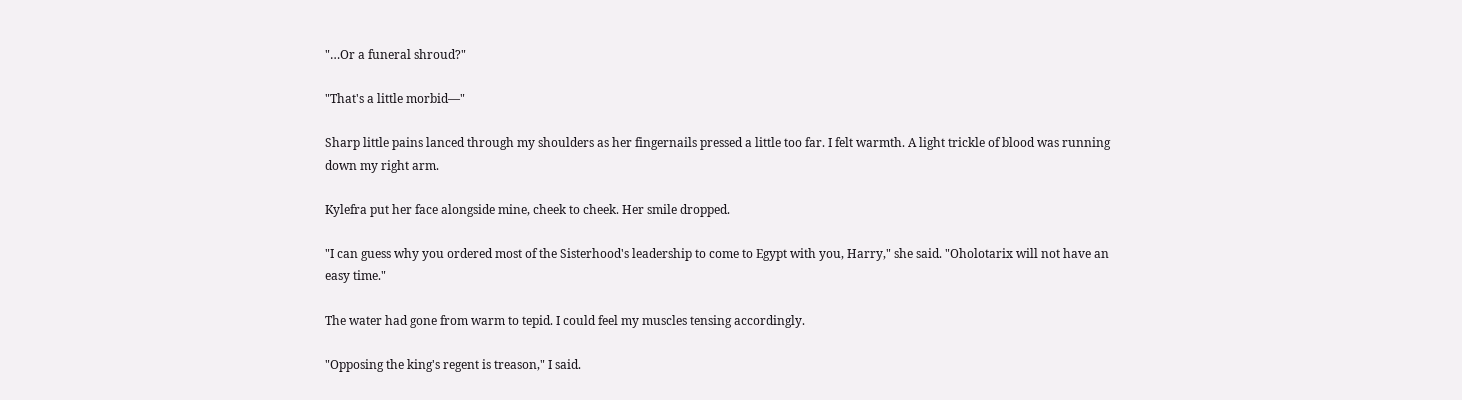"…Or a funeral shroud?"

"That's a little morbid—"

Sharp little pains lanced through my shoulders as her fingernails pressed a little too far. I felt warmth. A light trickle of blood was running down my right arm.

Kylefra put her face alongside mine, cheek to cheek. Her smile dropped.

"I can guess why you ordered most of the Sisterhood's leadership to come to Egypt with you, Harry," she said. "Oholotarix will not have an easy time."

The water had gone from warm to tepid. I could feel my muscles tensing accordingly.

"Opposing the king's regent is treason," I said.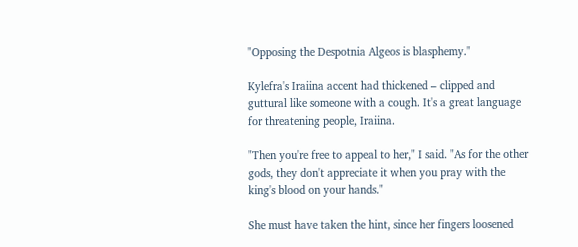"Opposing the Despotnia Algeos is blasphemy."

Kylefra's Iraiina accent had thickened – clipped and guttural like someone with a cough. It's a great language for threatening people, Iraiina.

"Then you're free to appeal to her," I said. "As for the other gods, they don't appreciate it when you pray with the king's blood on your hands."

She must have taken the hint, since her fingers loosened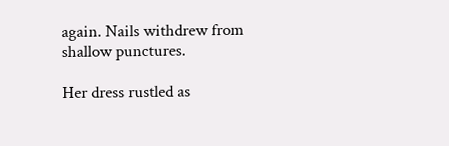again. Nails withdrew from shallow punctures.

Her dress rustled as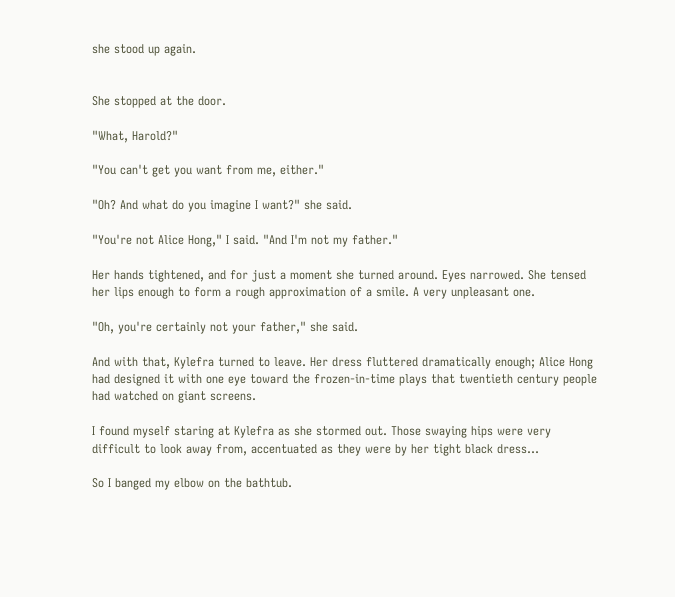she stood up again.


She stopped at the door.

"What, Harold?"

"You can't get you want from me, either."

"Oh? And what do you imagine I want?" she said.

"You're not Alice Hong," I said. "And I'm not my father."

Her hands tightened, and for just a moment she turned around. Eyes narrowed. She tensed her lips enough to form a rough approximation of a smile. A very unpleasant one.

"Oh, you're certainly not your father," she said.

And with that, Kylefra turned to leave. Her dress fluttered dramatically enough; Alice Hong had designed it with one eye toward the frozen-in-time plays that twentieth century people had watched on giant screens.

I found myself staring at Kylefra as she stormed out. Those swaying hips were very difficult to look away from, accentuated as they were by her tight black dress…

So I banged my elbow on the bathtub.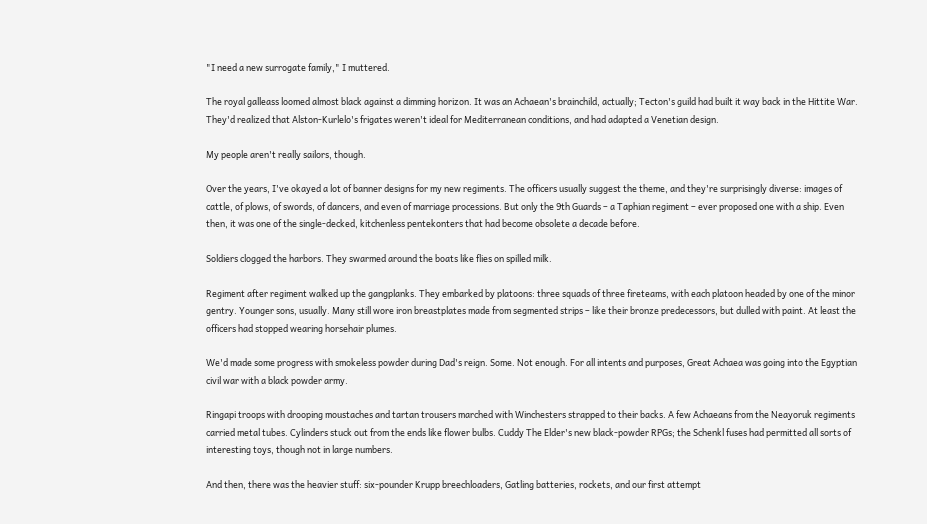"I need a new surrogate family," I muttered.

The royal galleass loomed almost black against a dimming horizon. It was an Achaean's brainchild, actually; Tecton's guild had built it way back in the Hittite War. They'd realized that Alston-Kurlelo's frigates weren't ideal for Mediterranean conditions, and had adapted a Venetian design.

My people aren't really sailors, though.

Over the years, I've okayed a lot of banner designs for my new regiments. The officers usually suggest the theme, and they're surprisingly diverse: images of cattle, of plows, of swords, of dancers, and even of marriage processions. But only the 9th Guards – a Taphian regiment – ever proposed one with a ship. Even then, it was one of the single-decked, kitchenless pentekonters that had become obsolete a decade before.

Soldiers clogged the harbors. They swarmed around the boats like flies on spilled milk.

Regiment after regiment walked up the gangplanks. They embarked by platoons: three squads of three fireteams, with each platoon headed by one of the minor gentry. Younger sons, usually. Many still wore iron breastplates made from segmented strips – like their bronze predecessors, but dulled with paint. At least the officers had stopped wearing horsehair plumes.

We'd made some progress with smokeless powder during Dad's reign. Some. Not enough. For all intents and purposes, Great Achaea was going into the Egyptian civil war with a black powder army.

Ringapi troops with drooping moustaches and tartan trousers marched with Winchesters strapped to their backs. A few Achaeans from the Neayoruk regiments carried metal tubes. Cylinders stuck out from the ends like flower bulbs. Cuddy The Elder's new black-powder RPGs; the Schenkl fuses had permitted all sorts of interesting toys, though not in large numbers.

And then, there was the heavier stuff: six-pounder Krupp breechloaders, Gatling batteries, rockets, and our first attempt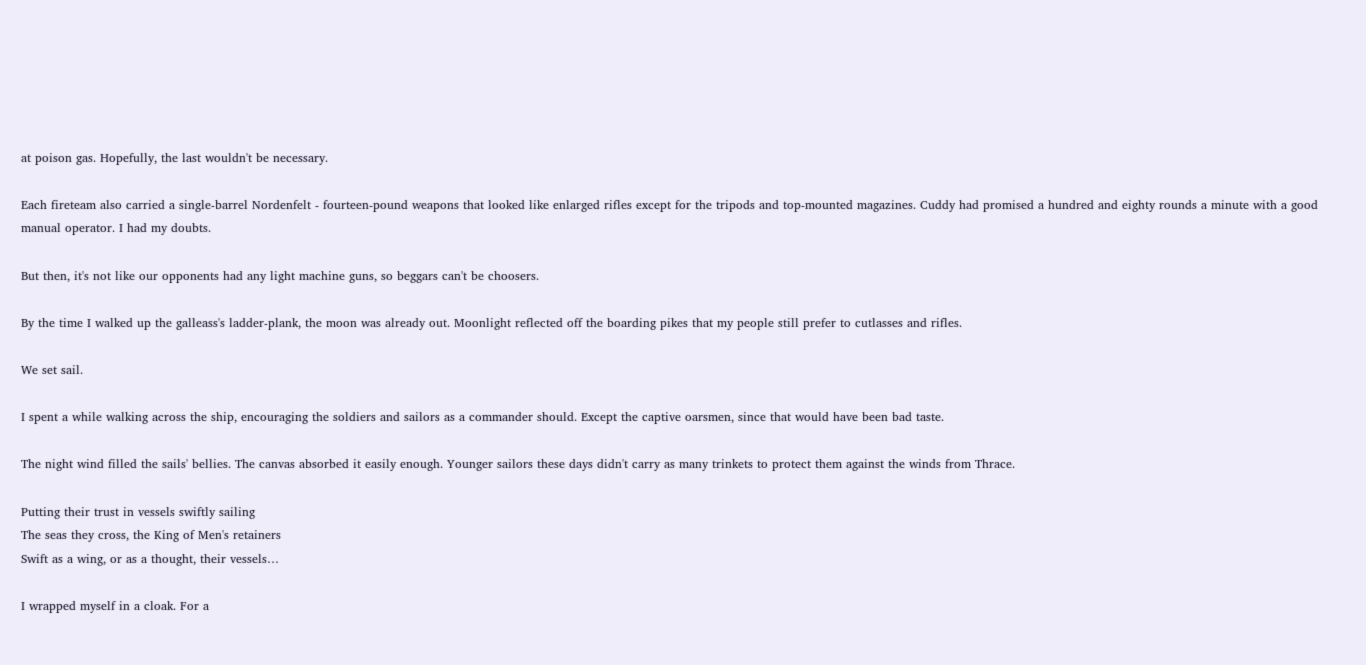at poison gas. Hopefully, the last wouldn't be necessary.

Each fireteam also carried a single-barrel Nordenfelt - fourteen-pound weapons that looked like enlarged rifles except for the tripods and top-mounted magazines. Cuddy had promised a hundred and eighty rounds a minute with a good manual operator. I had my doubts.

But then, it's not like our opponents had any light machine guns, so beggars can't be choosers.

By the time I walked up the galleass's ladder-plank, the moon was already out. Moonlight reflected off the boarding pikes that my people still prefer to cutlasses and rifles.

We set sail.

I spent a while walking across the ship, encouraging the soldiers and sailors as a commander should. Except the captive oarsmen, since that would have been bad taste.

The night wind filled the sails' bellies. The canvas absorbed it easily enough. Younger sailors these days didn't carry as many trinkets to protect them against the winds from Thrace.

Putting their trust in vessels swiftly sailing
The seas they cross, the King of Men's retainers
Swift as a wing, or as a thought, their vessels…

I wrapped myself in a cloak. For a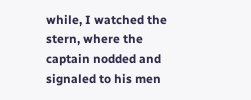while, I watched the stern, where the captain nodded and signaled to his men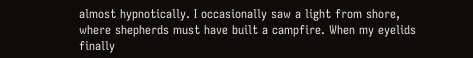almost hypnotically. I occasionally saw a light from shore, where shepherds must have built a campfire. When my eyelids finally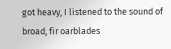got heavy, I listened to the sound of broad, fir oarblades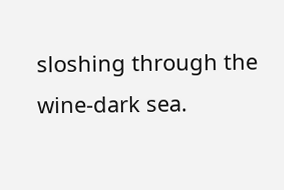sloshing through the wine-dark sea.